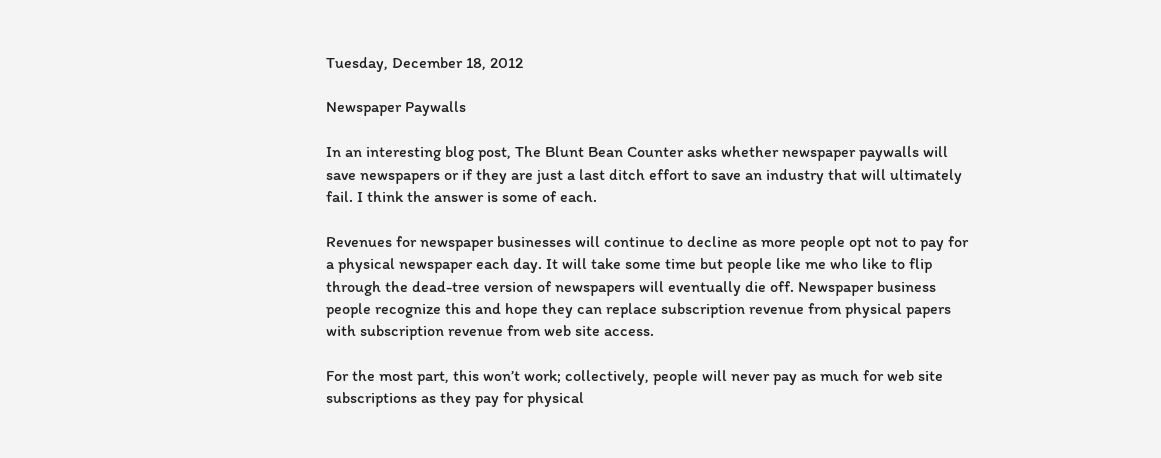Tuesday, December 18, 2012

Newspaper Paywalls

In an interesting blog post, The Blunt Bean Counter asks whether newspaper paywalls will save newspapers or if they are just a last ditch effort to save an industry that will ultimately fail. I think the answer is some of each.

Revenues for newspaper businesses will continue to decline as more people opt not to pay for a physical newspaper each day. It will take some time but people like me who like to flip through the dead-tree version of newspapers will eventually die off. Newspaper business people recognize this and hope they can replace subscription revenue from physical papers with subscription revenue from web site access.

For the most part, this won’t work; collectively, people will never pay as much for web site subscriptions as they pay for physical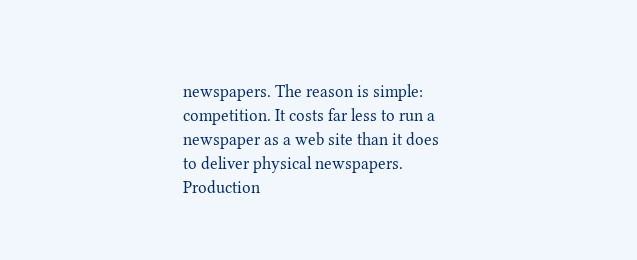newspapers. The reason is simple: competition. It costs far less to run a newspaper as a web site than it does to deliver physical newspapers. Production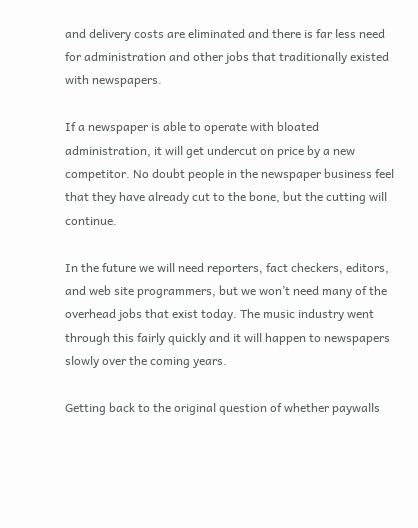and delivery costs are eliminated and there is far less need for administration and other jobs that traditionally existed with newspapers.

If a newspaper is able to operate with bloated administration, it will get undercut on price by a new competitor. No doubt people in the newspaper business feel that they have already cut to the bone, but the cutting will continue.

In the future we will need reporters, fact checkers, editors, and web site programmers, but we won’t need many of the overhead jobs that exist today. The music industry went through this fairly quickly and it will happen to newspapers slowly over the coming years.

Getting back to the original question of whether paywalls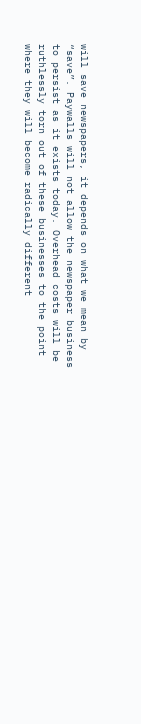will save newspapers, it depends on what we mean by “save”. Paywalls will not allow the newspaper business to persist as it exists today. Overhead costs will be ruthlessly torn out of these businesses to the point where they will become radically different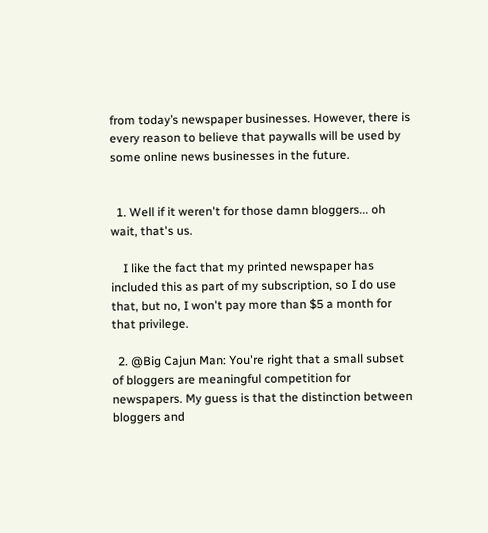from today’s newspaper businesses. However, there is every reason to believe that paywalls will be used by some online news businesses in the future.


  1. Well if it weren't for those damn bloggers... oh wait, that's us.

    I like the fact that my printed newspaper has included this as part of my subscription, so I do use that, but no, I won't pay more than $5 a month for that privilege.

  2. @Big Cajun Man: You're right that a small subset of bloggers are meaningful competition for newspapers. My guess is that the distinction between bloggers and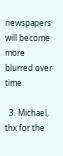newspapers will become more blurred over time.

  3. Michael, thx for the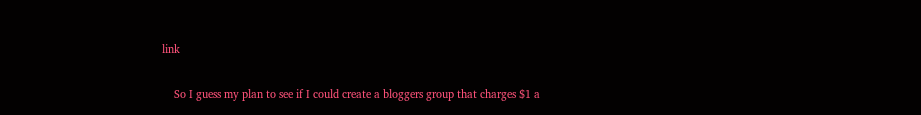link

    So I guess my plan to see if I could create a bloggers group that charges $1 a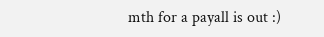mth for a payall is out :)